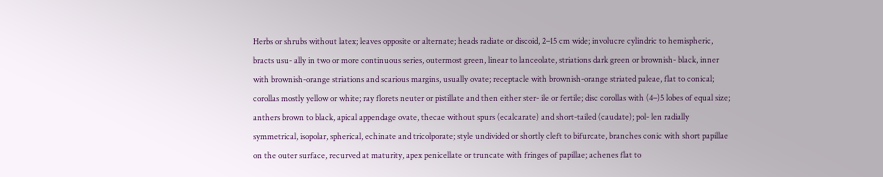Herbs or shrubs without latex; leaves opposite or alternate; heads radiate or discoid, 2–15 cm wide; involucre cylindric to hemispheric, bracts usu- ally in two or more continuous series, outermost green, linear to lanceolate, striations dark green or brownish- black, inner with brownish-orange striations and scarious margins, usually ovate; receptacle with brownish-orange striated paleae, flat to conical; corollas mostly yellow or white; ray florets neuter or pistillate and then either ster- ile or fertile; disc corollas with (4–)5 lobes of equal size; anthers brown to black, apical appendage ovate, thecae without spurs (ecalcarate) and short-tailed (caudate); pol- len radially symmetrical, isopolar, spherical, echinate and tricolporate; style undivided or shortly cleft to bifurcate, branches conic with short papillae on the outer surface, recurved at maturity, apex penicellate or truncate with fringes of papillae; achenes flat to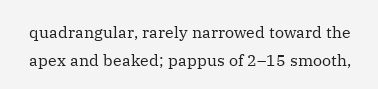quadrangular, rarely narrowed toward the apex and beaked; pappus of 2–15 smooth,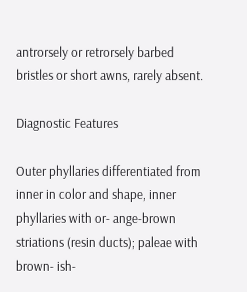antrorsely or retrorsely barbed bristles or short awns, rarely absent.

Diagnostic Features

Outer phyllaries differentiated from inner in color and shape, inner phyllaries with or- ange-brown striations (resin ducts); paleae with brown- ish-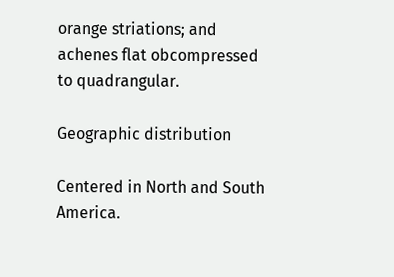orange striations; and achenes flat obcompressed to quadrangular.

Geographic distribution

Centered in North and South America.